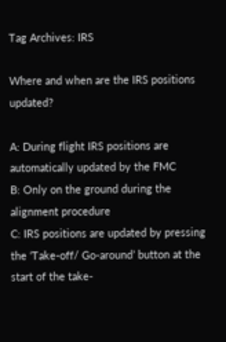Tag Archives: IRS

Where and when are the IRS positions updated?

A: During flight IRS positions are automatically updated by the FMC
B: Only on the ground during the alignment procedure
C: IRS positions are updated by pressing the ‘Take-off/ Go-around’ button at the start of the take-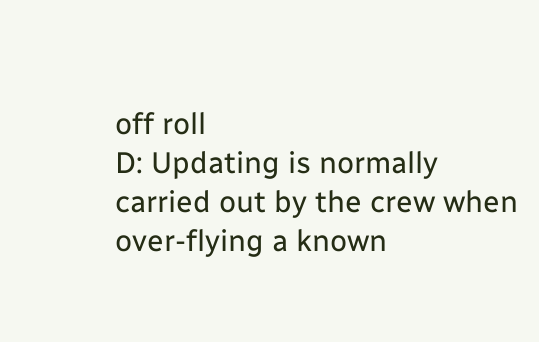off roll
D: Updating is normally carried out by the crew when over-flying a known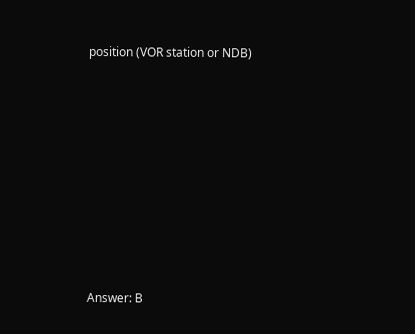position (VOR station or NDB)









Answer: B